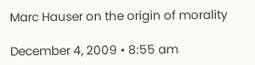Marc Hauser on the origin of morality

December 4, 2009 • 8:55 am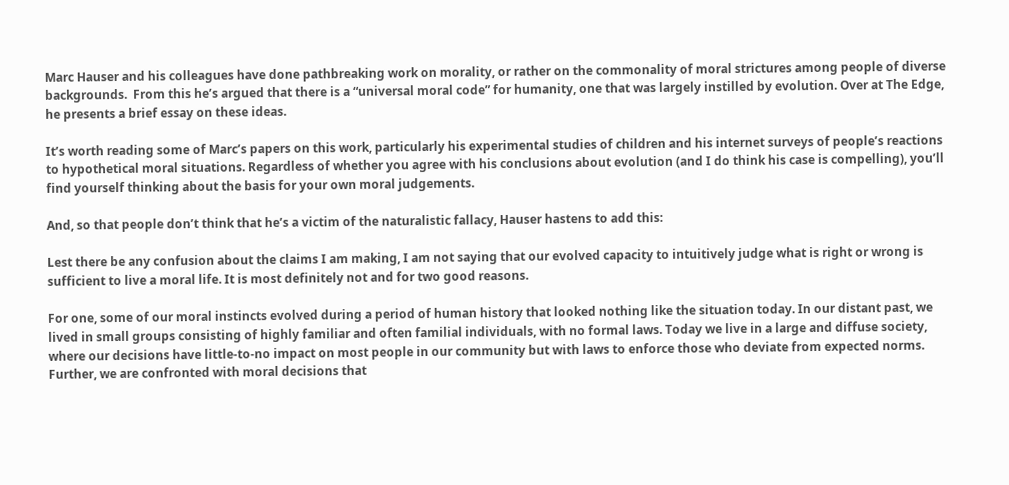Marc Hauser and his colleagues have done pathbreaking work on morality, or rather on the commonality of moral strictures among people of diverse backgrounds.  From this he’s argued that there is a “universal moral code” for humanity, one that was largely instilled by evolution. Over at The Edge, he presents a brief essay on these ideas.

It’s worth reading some of Marc’s papers on this work, particularly his experimental studies of children and his internet surveys of people’s reactions to hypothetical moral situations. Regardless of whether you agree with his conclusions about evolution (and I do think his case is compelling), you’ll find yourself thinking about the basis for your own moral judgements.

And, so that people don’t think that he’s a victim of the naturalistic fallacy, Hauser hastens to add this:

Lest there be any confusion about the claims I am making, I am not saying that our evolved capacity to intuitively judge what is right or wrong is sufficient to live a moral life. It is most definitely not and for two good reasons.

For one, some of our moral instincts evolved during a period of human history that looked nothing like the situation today. In our distant past, we lived in small groups consisting of highly familiar and often familial individuals, with no formal laws. Today we live in a large and diffuse society, where our decisions have little-to-no impact on most people in our community but with laws to enforce those who deviate from expected norms. Further, we are confronted with moral decisions that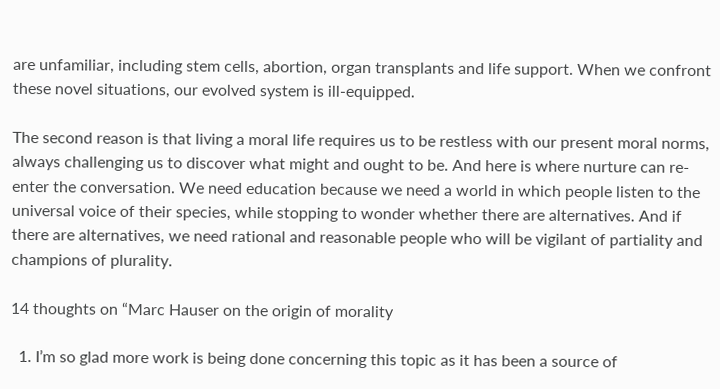are unfamiliar, including stem cells, abortion, organ transplants and life support. When we confront these novel situations, our evolved system is ill-equipped.

The second reason is that living a moral life requires us to be restless with our present moral norms, always challenging us to discover what might and ought to be. And here is where nurture can re-enter the conversation. We need education because we need a world in which people listen to the universal voice of their species, while stopping to wonder whether there are alternatives. And if there are alternatives, we need rational and reasonable people who will be vigilant of partiality and champions of plurality.

14 thoughts on “Marc Hauser on the origin of morality

  1. I’m so glad more work is being done concerning this topic as it has been a source of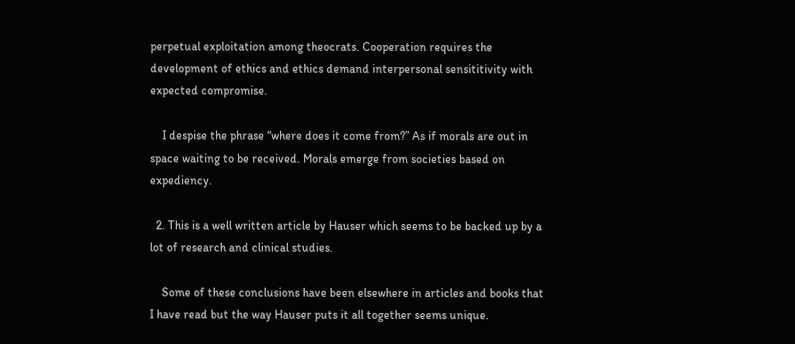perpetual exploitation among theocrats. Cooperation requires the development of ethics and ethics demand interpersonal sensititivity with expected compromise.

    I despise the phrase “where does it come from?” As if morals are out in space waiting to be received. Morals emerge from societies based on expediency.

  2. This is a well written article by Hauser which seems to be backed up by a lot of research and clinical studies.

    Some of these conclusions have been elsewhere in articles and books that I have read but the way Hauser puts it all together seems unique.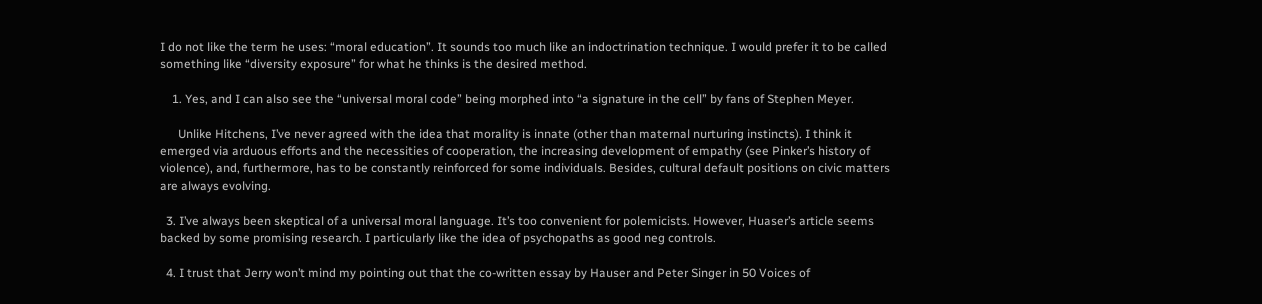I do not like the term he uses: “moral education”. It sounds too much like an indoctrination technique. I would prefer it to be called something like “diversity exposure” for what he thinks is the desired method.

    1. Yes, and I can also see the “universal moral code” being morphed into “a signature in the cell” by fans of Stephen Meyer.

      Unlike Hitchens, I’ve never agreed with the idea that morality is innate (other than maternal nurturing instincts). I think it emerged via arduous efforts and the necessities of cooperation, the increasing development of empathy (see Pinker’s history of violence), and, furthermore, has to be constantly reinforced for some individuals. Besides, cultural default positions on civic matters are always evolving.

  3. I’ve always been skeptical of a universal moral language. It’s too convenient for polemicists. However, Huaser’s article seems backed by some promising research. I particularly like the idea of psychopaths as good neg controls.

  4. I trust that Jerry won’t mind my pointing out that the co-written essay by Hauser and Peter Singer in 50 Voices of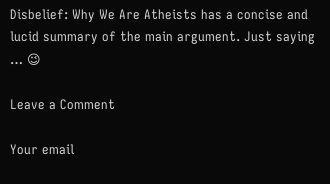Disbelief: Why We Are Atheists has a concise and lucid summary of the main argument. Just saying … 😉

Leave a Comment

Your email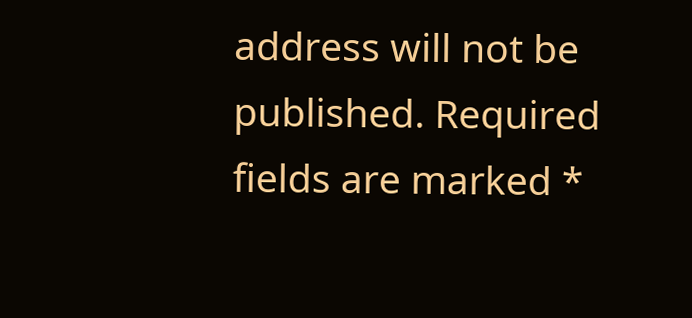address will not be published. Required fields are marked *